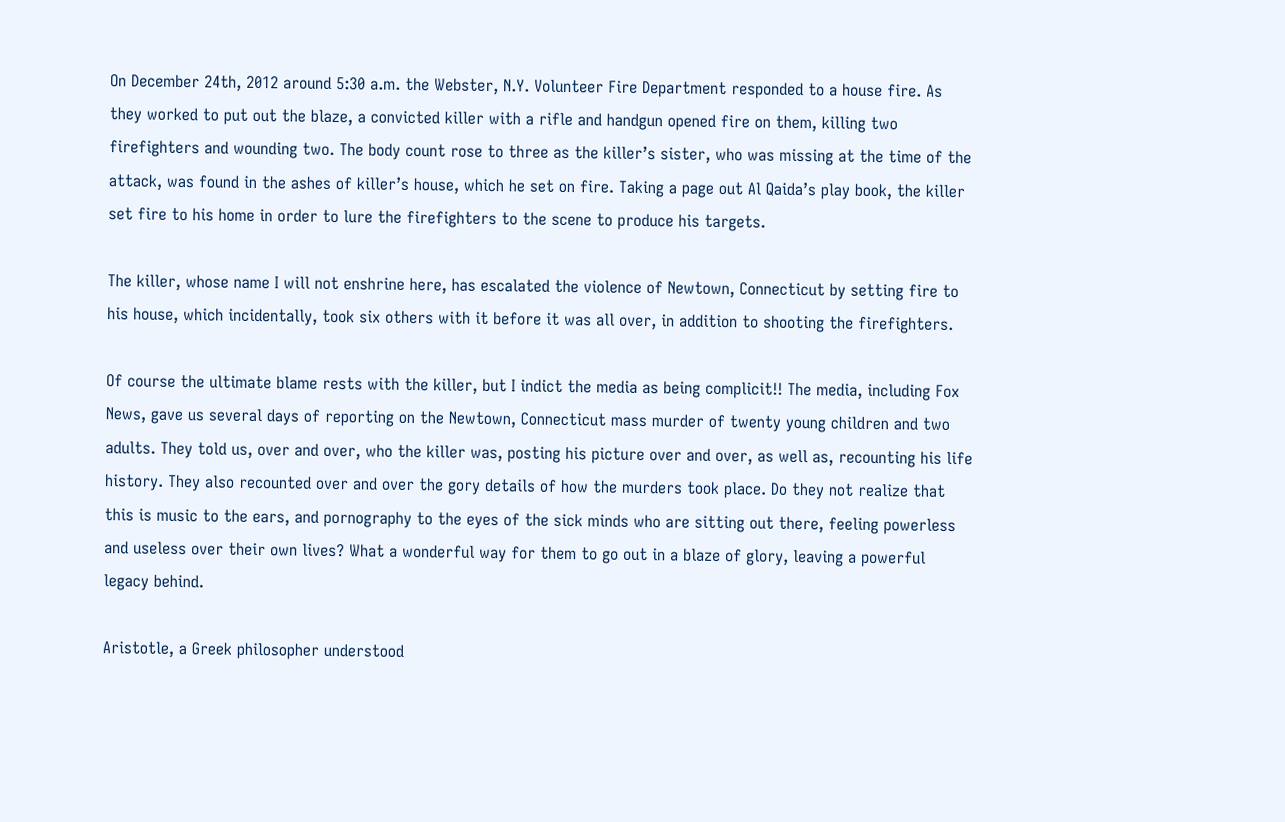On December 24th, 2012 around 5:30 a.m. the Webster, N.Y. Volunteer Fire Department responded to a house fire. As they worked to put out the blaze, a convicted killer with a rifle and handgun opened fire on them, killing two firefighters and wounding two. The body count rose to three as the killer’s sister, who was missing at the time of the attack, was found in the ashes of killer’s house, which he set on fire. Taking a page out Al Qaida’s play book, the killer set fire to his home in order to lure the firefighters to the scene to produce his targets.

The killer, whose name I will not enshrine here, has escalated the violence of Newtown, Connecticut by setting fire to his house, which incidentally, took six others with it before it was all over, in addition to shooting the firefighters.

Of course the ultimate blame rests with the killer, but I indict the media as being complicit!! The media, including Fox News, gave us several days of reporting on the Newtown, Connecticut mass murder of twenty young children and two adults. They told us, over and over, who the killer was, posting his picture over and over, as well as, recounting his life history. They also recounted over and over the gory details of how the murders took place. Do they not realize that this is music to the ears, and pornography to the eyes of the sick minds who are sitting out there, feeling powerless and useless over their own lives? What a wonderful way for them to go out in a blaze of glory, leaving a powerful legacy behind.

Aristotle, a Greek philosopher understood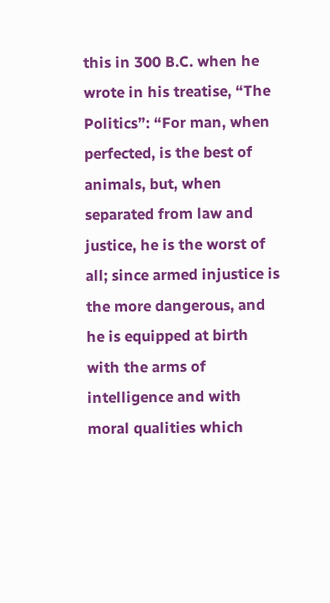this in 300 B.C. when he wrote in his treatise, “The Politics”: “For man, when perfected, is the best of animals, but, when separated from law and justice, he is the worst of all; since armed injustice is the more dangerous, and he is equipped at birth with the arms of intelligence and with moral qualities which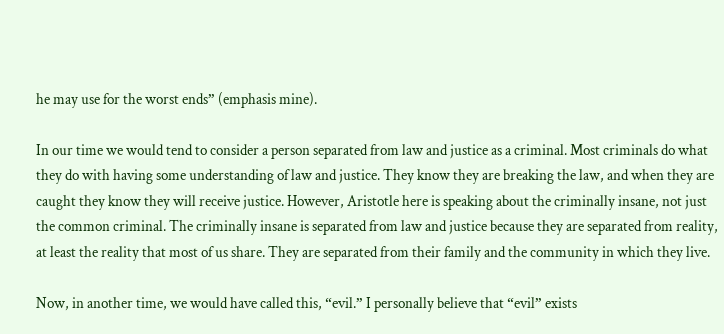he may use for the worst ends” (emphasis mine).

In our time we would tend to consider a person separated from law and justice as a criminal. Most criminals do what they do with having some understanding of law and justice. They know they are breaking the law, and when they are caught they know they will receive justice. However, Aristotle here is speaking about the criminally insane, not just the common criminal. The criminally insane is separated from law and justice because they are separated from reality, at least the reality that most of us share. They are separated from their family and the community in which they live.

Now, in another time, we would have called this, “evil.” I personally believe that “evil” exists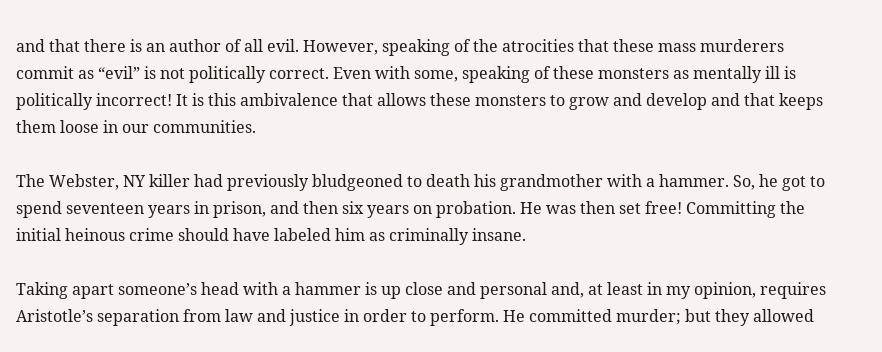and that there is an author of all evil. However, speaking of the atrocities that these mass murderers commit as “evil” is not politically correct. Even with some, speaking of these monsters as mentally ill is politically incorrect! It is this ambivalence that allows these monsters to grow and develop and that keeps them loose in our communities.

The Webster, NY killer had previously bludgeoned to death his grandmother with a hammer. So, he got to spend seventeen years in prison, and then six years on probation. He was then set free! Committing the initial heinous crime should have labeled him as criminally insane.

Taking apart someone’s head with a hammer is up close and personal and, at least in my opinion, requires Aristotle’s separation from law and justice in order to perform. He committed murder; but they allowed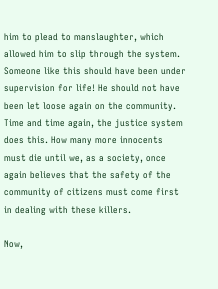him to plead to manslaughter, which allowed him to slip through the system. Someone like this should have been under supervision for life! He should not have been let loose again on the community. Time and time again, the justice system does this. How many more innocents must die until we, as a society, once again believes that the safety of the community of citizens must come first in dealing with these killers.

Now,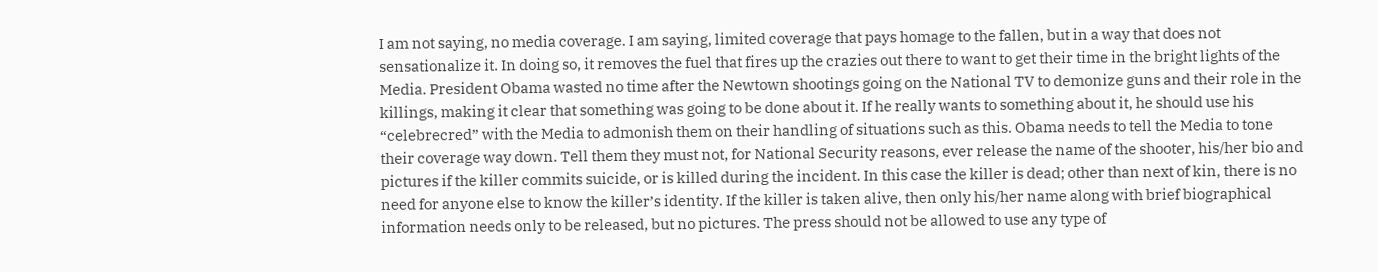I am not saying, no media coverage. I am saying, limited coverage that pays homage to the fallen, but in a way that does not sensationalize it. In doing so, it removes the fuel that fires up the crazies out there to want to get their time in the bright lights of the Media. President Obama wasted no time after the Newtown shootings going on the National TV to demonize guns and their role in the killings, making it clear that something was going to be done about it. If he really wants to something about it, he should use his “celebrecred” with the Media to admonish them on their handling of situations such as this. Obama needs to tell the Media to tone their coverage way down. Tell them they must not, for National Security reasons, ever release the name of the shooter, his/her bio and pictures if the killer commits suicide, or is killed during the incident. In this case the killer is dead; other than next of kin, there is no need for anyone else to know the killer’s identity. If the killer is taken alive, then only his/her name along with brief biographical information needs only to be released, but no pictures. The press should not be allowed to use any type of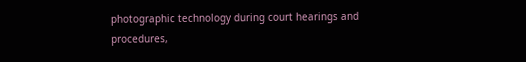photographic technology during court hearings and procedures,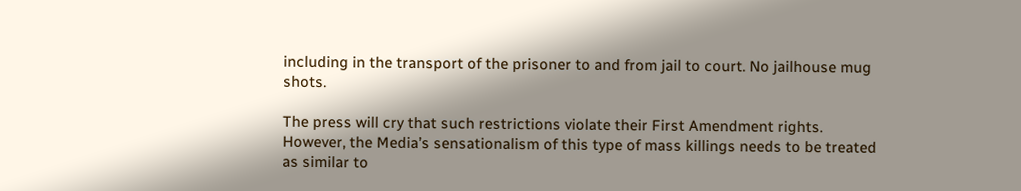including in the transport of the prisoner to and from jail to court. No jailhouse mug shots.

The press will cry that such restrictions violate their First Amendment rights. However, the Media’s sensationalism of this type of mass killings needs to be treated as similar to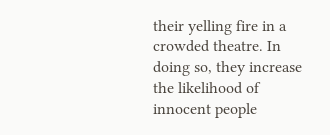their yelling fire in a crowded theatre. In doing so, they increase the likelihood of innocent people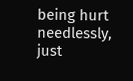being hurt needlessly, just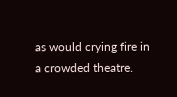as would crying fire in a crowded theatre.